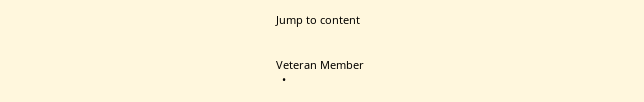Jump to content


Veteran Member
  •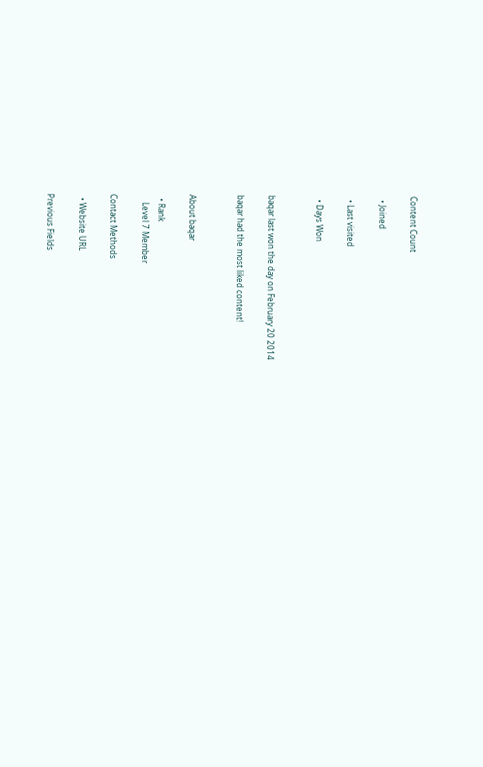Content Count

  • Joined

  • Last visited

  • Days Won


baqar last won the day on February 20 2014

baqar had the most liked content!


About baqar

  • Rank
    Level 7 Member

Contact Methods

  • Website URL

Previous Fields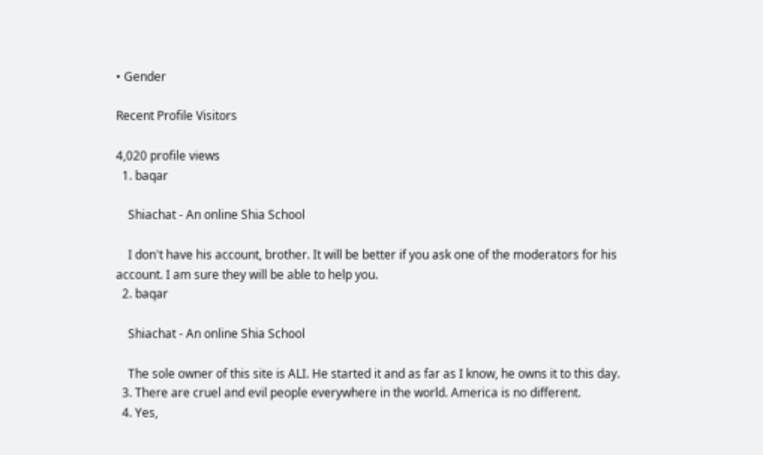• Gender

Recent Profile Visitors

4,020 profile views
  1. baqar

    Shiachat - An online Shia School

    I don't have his account, brother. It will be better if you ask one of the moderators for his account. I am sure they will be able to help you.
  2. baqar

    Shiachat - An online Shia School

    The sole owner of this site is ALI. He started it and as far as I know, he owns it to this day.
  3. There are cruel and evil people everywhere in the world. America is no different.
  4. Yes,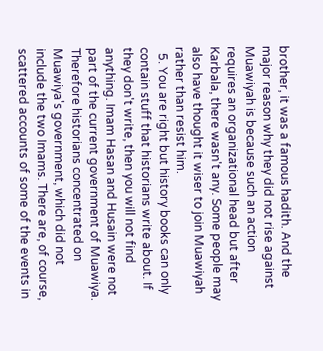brother, it was a famous hadith. And the major reason why they did not rise against Muawiyah is because such an action requires an organizational head but after Karbala, there wasn't any. Some people may also have thought it wiser to join Muawiyah rather than resist him.
  5. You are right but history books can only contain stuff that historians write about. If they don't write, then you will not find anything. Imam Hasan and Husain were not part of the current government of Muawiya. Therefore historians concentrated on Muawiya's government, which did not include the two Imams. There are, of course, scattered accounts of some of the events in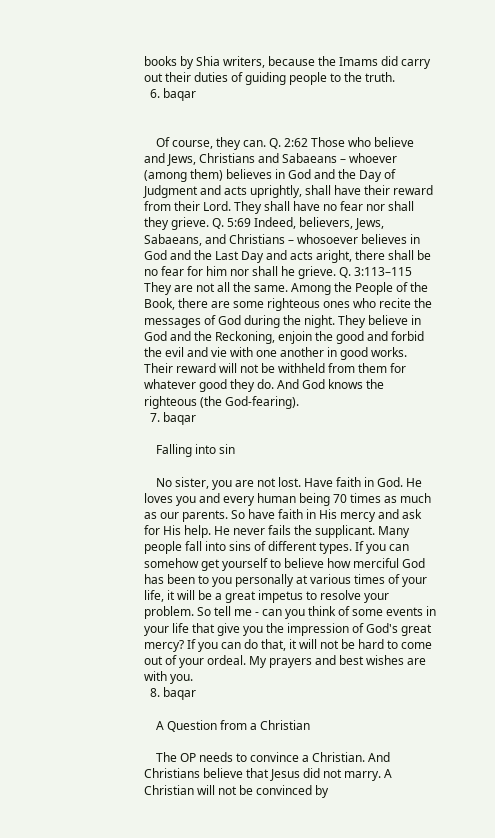books by Shia writers, because the Imams did carry out their duties of guiding people to the truth.
  6. baqar


    Of course, they can. Q. 2:62 Those who believe and Jews, Christians and Sabaeans – whoever (among them) believes in God and the Day of Judgment and acts uprightly, shall have their reward from their Lord. They shall have no fear nor shall they grieve. Q. 5:69 Indeed, believers, Jews, Sabaeans, and Christians – whosoever believes in God and the Last Day and acts aright, there shall be no fear for him nor shall he grieve. Q. 3:113–115 They are not all the same. Among the People of the Book, there are some righteous ones who recite the messages of God during the night. They believe in God and the Reckoning, enjoin the good and forbid the evil and vie with one another in good works. Their reward will not be withheld from them for whatever good they do. And God knows the righteous (the God-fearing).
  7. baqar

    Falling into sin

    No sister, you are not lost. Have faith in God. He loves you and every human being 70 times as much as our parents. So have faith in His mercy and ask for His help. He never fails the supplicant. Many people fall into sins of different types. If you can somehow get yourself to believe how merciful God has been to you personally at various times of your life, it will be a great impetus to resolve your problem. So tell me - can you think of some events in your life that give you the impression of God's great mercy? If you can do that, it will not be hard to come out of your ordeal. My prayers and best wishes are with you.
  8. baqar

    A Question from a Christian

    The OP needs to convince a Christian. And Christians believe that Jesus did not marry. A Christian will not be convinced by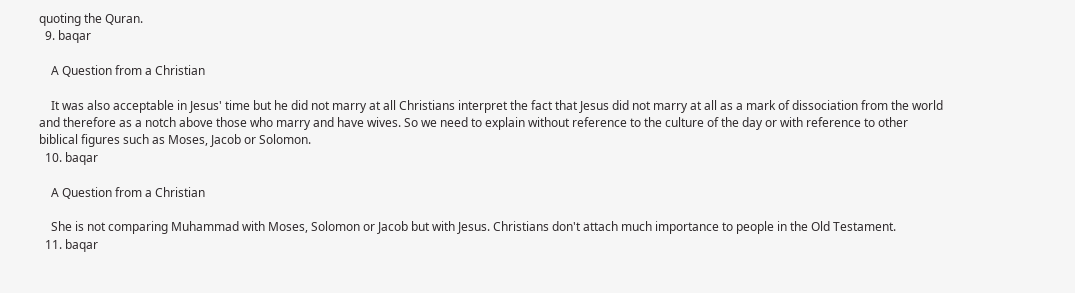quoting the Quran.
  9. baqar

    A Question from a Christian

    It was also acceptable in Jesus' time but he did not marry at all Christians interpret the fact that Jesus did not marry at all as a mark of dissociation from the world and therefore as a notch above those who marry and have wives. So we need to explain without reference to the culture of the day or with reference to other biblical figures such as Moses, Jacob or Solomon.
  10. baqar

    A Question from a Christian

    She is not comparing Muhammad with Moses, Solomon or Jacob but with Jesus. Christians don't attach much importance to people in the Old Testament.
  11. baqar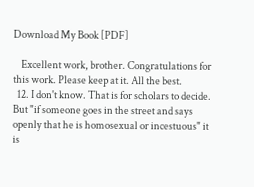Download My Book [PDF]

    Excellent work, brother. Congratulations for this work. Please keep at it. All the best.
  12. I don't know. That is for scholars to decide. But "if someone goes in the street and says openly that he is homosexual or incestuous" it is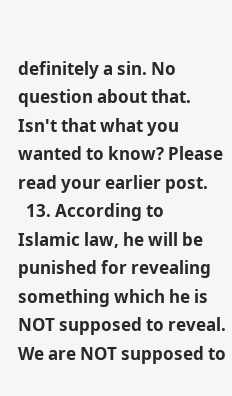definitely a sin. No question about that. Isn't that what you wanted to know? Please read your earlier post.
  13. According to Islamic law, he will be punished for revealing something which he is NOT supposed to reveal. We are NOT supposed to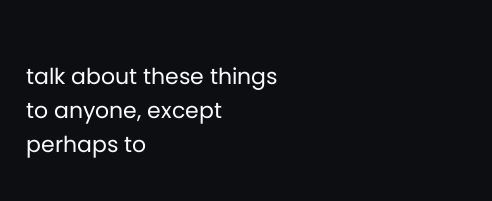talk about these things to anyone, except perhaps to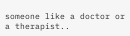someone like a doctor or a therapist..